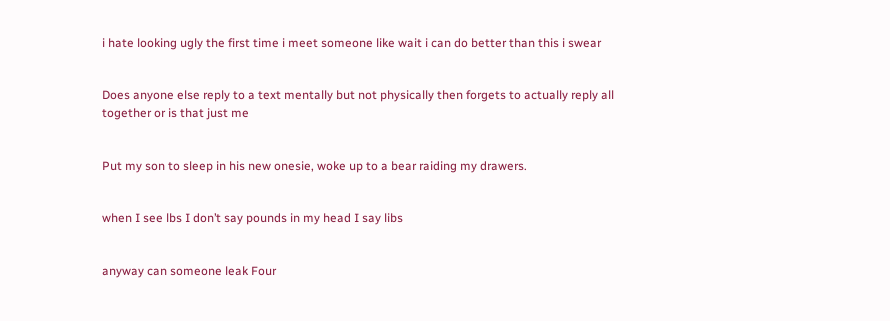i hate looking ugly the first time i meet someone like wait i can do better than this i swear


Does anyone else reply to a text mentally but not physically then forgets to actually reply all together or is that just me


Put my son to sleep in his new onesie, woke up to a bear raiding my drawers.


when I see lbs I don’t say pounds in my head I say libs


anyway can someone leak Four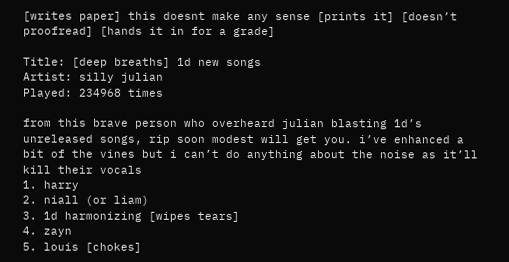[writes paper] this doesnt make any sense [prints it] [doesn’t proofread] [hands it in for a grade]

Title: [deep breaths] 1d new songs
Artist: silly julian
Played: 234968 times

from this brave person who overheard julian blasting 1d’s unreleased songs, rip soon modest will get you. i’ve enhanced a bit of the vines but i can’t do anything about the noise as it’ll kill their vocals
1. harry
2. niall (or liam)
3. 1d harmonizing [wipes tears]
4. zayn
5. louis [chokes]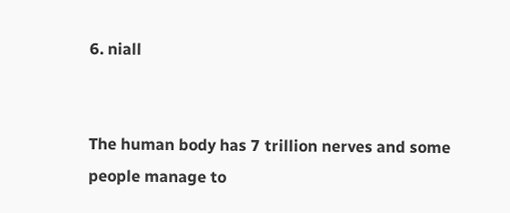6. niall


The human body has 7 trillion nerves and some people manage to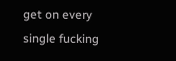get on every single fucking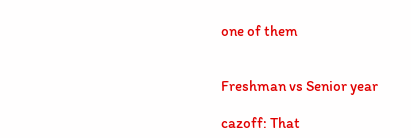one of them


Freshman vs Senior year

cazoff: That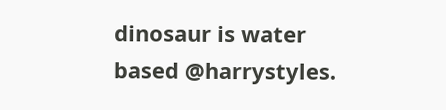dinosaur is water based @harrystyles.